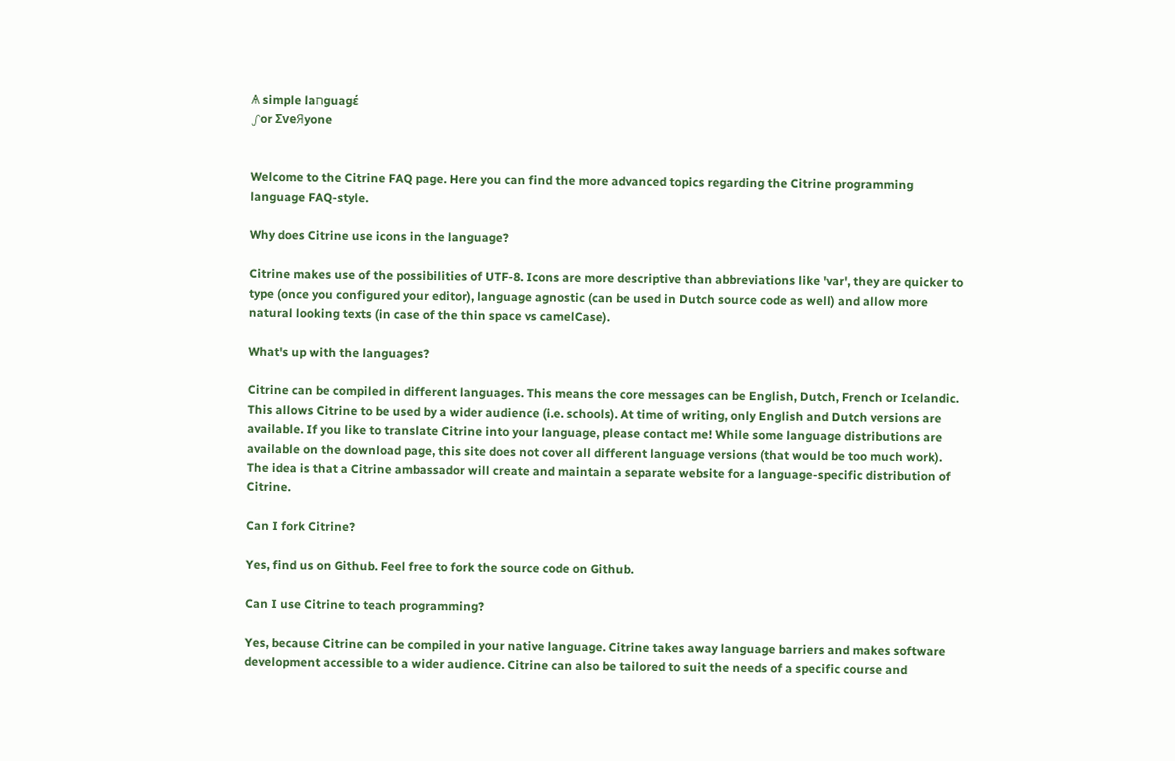Ѧ simple laחguagέ
ഽor ƩveЯyone


Welcome to the Citrine FAQ page. Here you can find the more advanced topics regarding the Citrine programming language FAQ-style.

Why does Citrine use icons in the language?

Citrine makes use of the possibilities of UTF-8. Icons are more descriptive than abbreviations like 'var', they are quicker to type (once you configured your editor), language agnostic (can be used in Dutch source code as well) and allow more natural looking texts (in case of the thin space vs camelCase).

What's up with the languages?

Citrine can be compiled in different languages. This means the core messages can be English, Dutch, French or Icelandic. This allows Citrine to be used by a wider audience (i.e. schools). At time of writing, only English and Dutch versions are available. If you like to translate Citrine into your language, please contact me! While some language distributions are available on the download page, this site does not cover all different language versions (that would be too much work). The idea is that a Citrine ambassador will create and maintain a separate website for a language-specific distribution of Citrine.

Can I fork Citrine?

Yes, find us on Github. Feel free to fork the source code on Github.

Can I use Citrine to teach programming?

Yes, because Citrine can be compiled in your native language. Citrine takes away language barriers and makes software development accessible to a wider audience. Citrine can also be tailored to suit the needs of a specific course and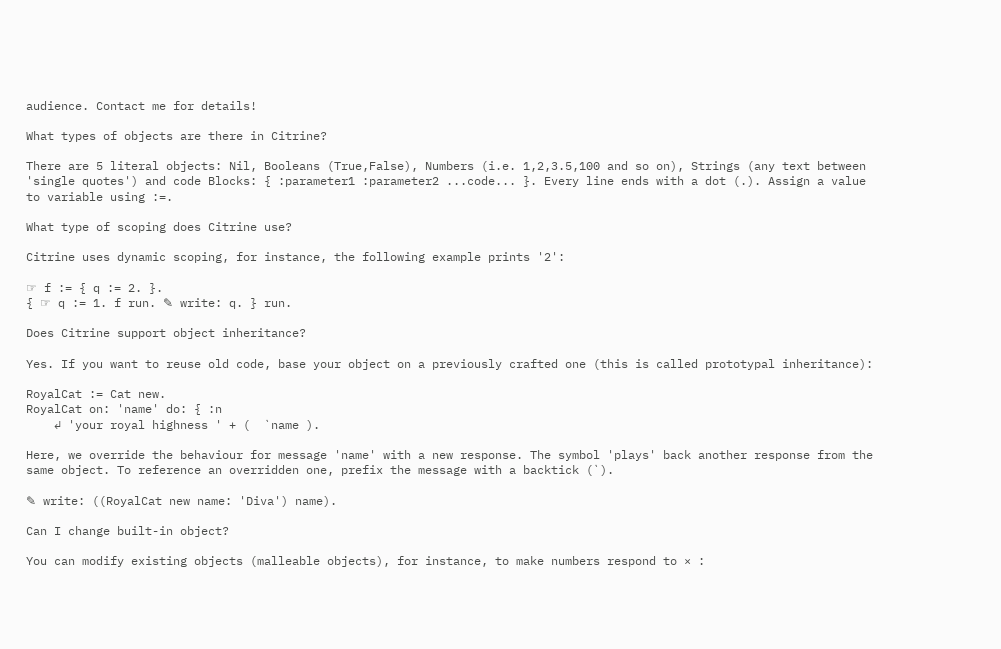audience. Contact me for details!

What types of objects are there in Citrine?

There are 5 literal objects: Nil, Booleans (True,False), Numbers (i.e. 1,2,3.5,100 and so on), Strings (any text between 'single quotes') and code Blocks: { :parameter1 :parameter2 ...code... }. Every line ends with a dot (.). Assign a value to variable using :=.

What type of scoping does Citrine use?

Citrine uses dynamic scoping, for instance, the following example prints '2':

☞ f := { q := 2. }.
{ ☞ q := 1. f run. ✎ write: q. } run.

Does Citrine support object inheritance?

Yes. If you want to reuse old code, base your object on a previously crafted one (this is called prototypal inheritance):

RoyalCat := Cat new.
RoyalCat on: 'name' do: { :n
    ↲ 'your royal highness ' + (  `name ).

Here, we override the behaviour for message 'name' with a new response. The symbol 'plays' back another response from the same object. To reference an overridden one, prefix the message with a backtick (`).

✎ write: ((RoyalCat new name: 'Diva') name).

Can I change built-in object?

You can modify existing objects (malleable objects), for instance, to make numbers respond to × :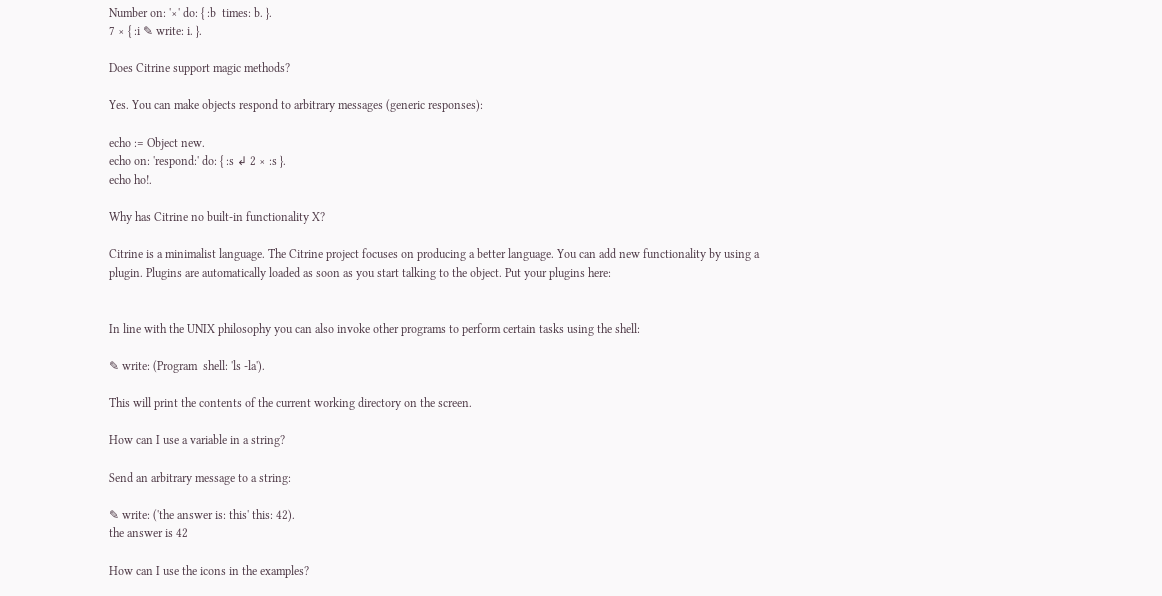Number on: '×' do: { :b  times: b. }.
7 × { :i ✎ write: i. }.

Does Citrine support magic methods?

Yes. You can make objects respond to arbitrary messages (generic responses):

echo := Object new.
echo on: 'respond:' do: { :s ↲ 2 × :s }.
echo ho!.

Why has Citrine no built-in functionality X?

Citrine is a minimalist language. The Citrine project focuses on producing a better language. You can add new functionality by using a plugin. Plugins are automatically loaded as soon as you start talking to the object. Put your plugins here:


In line with the UNIX philosophy you can also invoke other programs to perform certain tasks using the shell:

✎ write: (Program  shell: 'ls -la').

This will print the contents of the current working directory on the screen.

How can I use a variable in a string?

Send an arbitrary message to a string:

✎ write: ('the answer is: this' this: 42).
the answer is 42

How can I use the icons in the examples?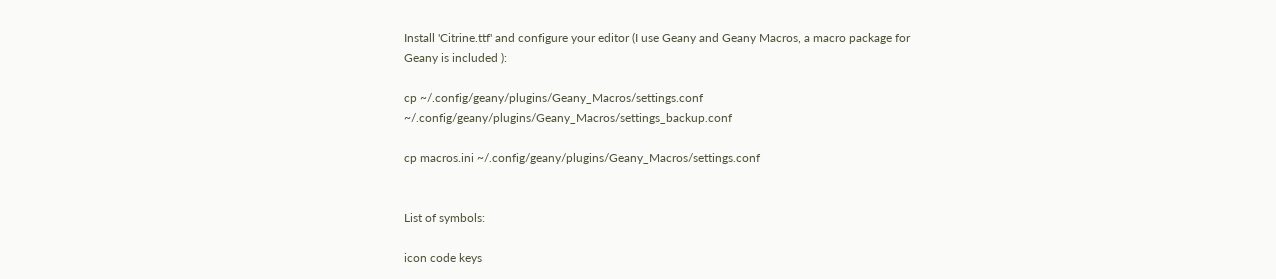Install 'Citrine.ttf' and configure your editor (I use Geany and Geany Macros, a macro package for Geany is included ):

cp ~/.config/geany/plugins/Geany_Macros/settings.conf ~/.config/geany/plugins/Geany_Macros/settings_backup.conf

cp macros.ini ~/.config/geany/plugins/Geany_Macros/settings.conf


List of symbols:

icon code keys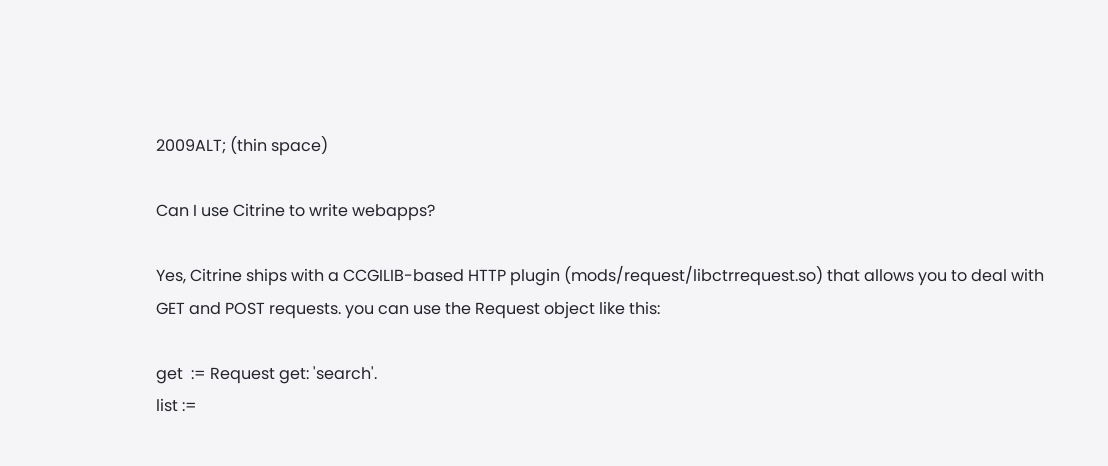2009ALT; (thin space)

Can I use Citrine to write webapps?

Yes, Citrine ships with a CCGILIB-based HTTP plugin (mods/request/libctrrequest.so) that allows you to deal with GET and POST requests. you can use the Request object like this:

get  := Request get: 'search'.
list :=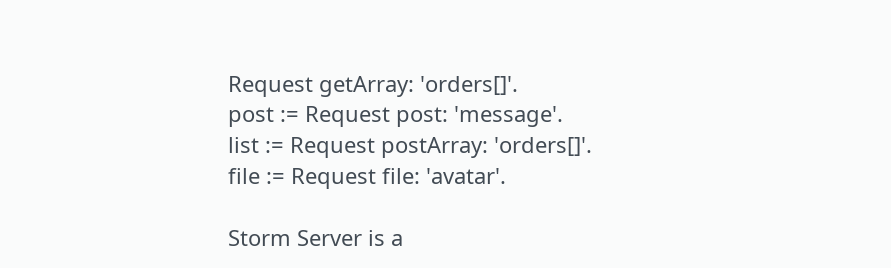Request getArray: 'orders[]'.
post := Request post: 'message'.
list := Request postArray: 'orders[]'.
file := Request file: 'avatar'.

Storm Server is a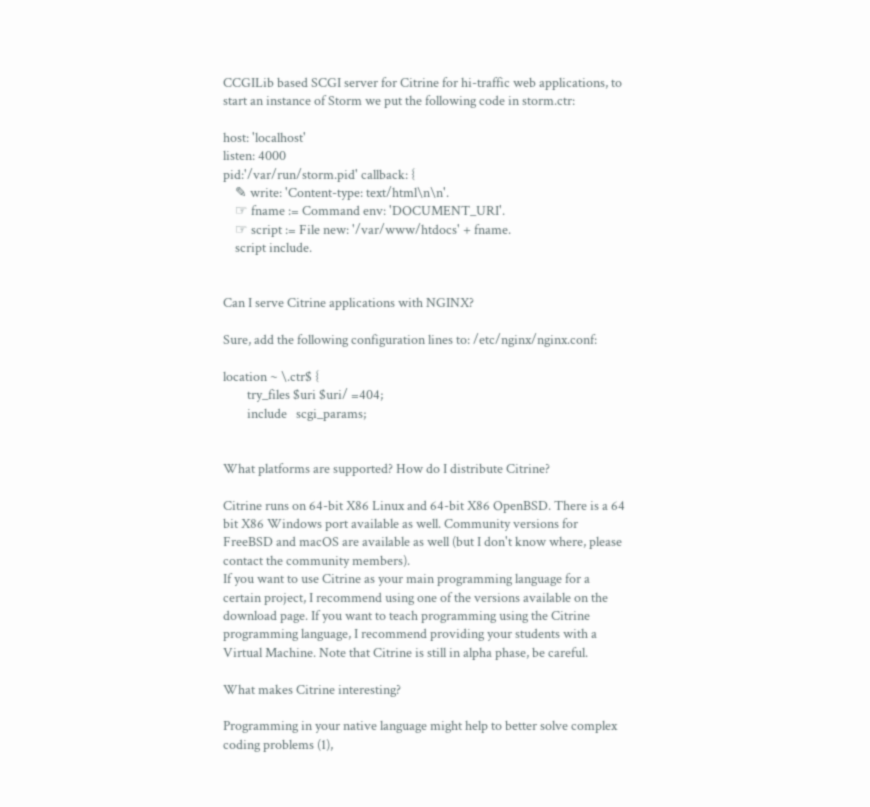CCGILib based SCGI server for Citrine for hi-traffic web applications, to start an instance of Storm we put the following code in storm.ctr:

host: 'localhost'
listen: 4000
pid:'/var/run/storm.pid' callback: {
    ✎ write: 'Content-type: text/html\n\n'.
    ☞ fname := Command env: 'DOCUMENT_URI'.
    ☞ script := File new: '/var/www/htdocs' + fname.
    script include.


Can I serve Citrine applications with NGINX?

Sure, add the following configuration lines to: /etc/nginx/nginx.conf:

location ~ \.ctr$ {
        try_files $uri $uri/ =404;
        include   scgi_params;


What platforms are supported? How do I distribute Citrine?

Citrine runs on 64-bit X86 Linux and 64-bit X86 OpenBSD. There is a 64 bit X86 Windows port available as well. Community versions for FreeBSD and macOS are available as well (but I don't know where, please contact the community members).
If you want to use Citrine as your main programming language for a certain project, I recommend using one of the versions available on the download page. If you want to teach programming using the Citrine programming language, I recommend providing your students with a Virtual Machine. Note that Citrine is still in alpha phase, be careful.

What makes Citrine interesting?

Programming in your native language might help to better solve complex coding problems (1),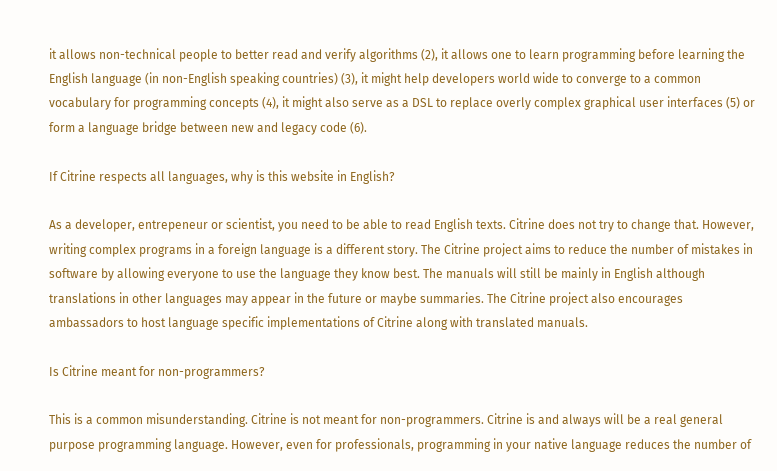it allows non-technical people to better read and verify algorithms (2), it allows one to learn programming before learning the English language (in non-English speaking countries) (3), it might help developers world wide to converge to a common vocabulary for programming concepts (4), it might also serve as a DSL to replace overly complex graphical user interfaces (5) or form a language bridge between new and legacy code (6).

If Citrine respects all languages, why is this website in English?

As a developer, entrepeneur or scientist, you need to be able to read English texts. Citrine does not try to change that. However, writing complex programs in a foreign language is a different story. The Citrine project aims to reduce the number of mistakes in software by allowing everyone to use the language they know best. The manuals will still be mainly in English although translations in other languages may appear in the future or maybe summaries. The Citrine project also encourages ambassadors to host language specific implementations of Citrine along with translated manuals.

Is Citrine meant for non-programmers?

This is a common misunderstanding. Citrine is not meant for non-programmers. Citrine is and always will be a real general purpose programming language. However, even for professionals, programming in your native language reduces the number of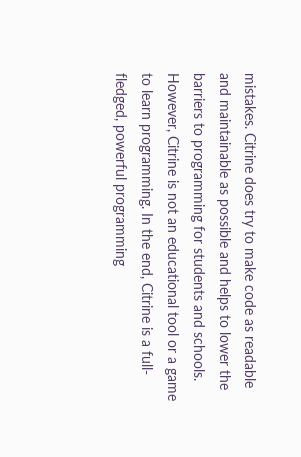mistakes. Citrine does try to make code as readable and maintainable as possible and helps to lower the barriers to programming for students and schools. However, Citrine is not an educational tool or a game to learn programming. In the end, Citrine is a full-fledged, powerful programming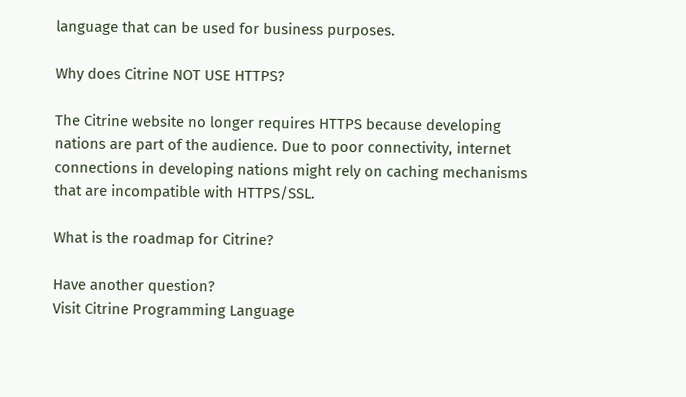language that can be used for business purposes.

Why does Citrine NOT USE HTTPS?

The Citrine website no longer requires HTTPS because developing nations are part of the audience. Due to poor connectivity, internet connections in developing nations might rely on caching mechanisms that are incompatible with HTTPS/SSL.

What is the roadmap for Citrine?

Have another question?
Visit Citrine Programming Language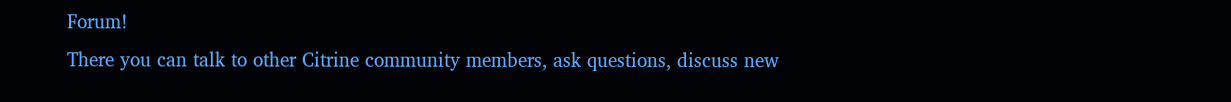Forum!
There you can talk to other Citrine community members, ask questions, discuss new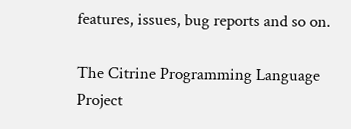features, issues, bug reports and so on.

The Citrine Programming Language Project